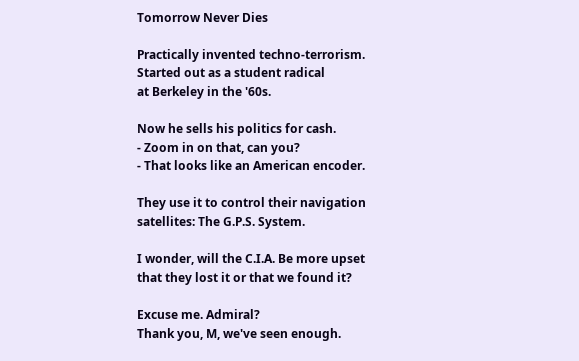Tomorrow Never Dies

Practically invented techno-terrorism.
Started out as a student radical
at Berkeley in the '60s.

Now he sells his politics for cash.
- Zoom in on that, can you?
- That looks like an American encoder.

They use it to control their navigation
satellites: The G.P.S. System.

I wonder, will the C.I.A. Be more upset
that they lost it or that we found it?

Excuse me. Admiral?
Thank you, M, we've seen enough.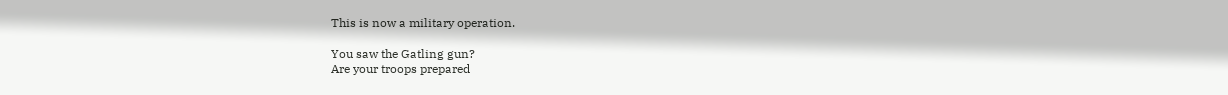This is now a military operation.

You saw the Gatling gun?
Are your troops prepared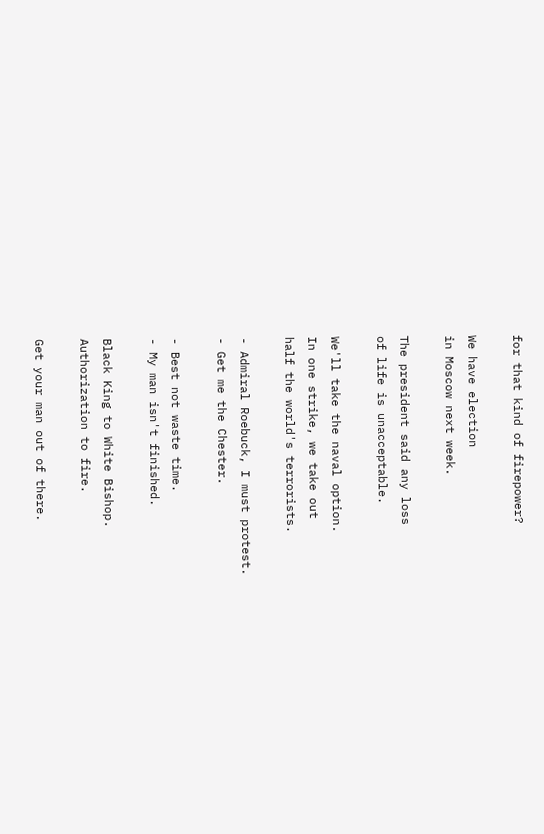for that kind of firepower?

We have election
in Moscow next week.

The president said any loss
of life is unacceptable.

We'll take the naval option.
In one strike, we take out
half the world's terrorists.

- Admiral Roebuck, I must protest.
- Get me the Chester.

- Best not waste time.
- My man isn't finished.

Black King to White Bishop.
Authorization to fire.

Get your man out of there.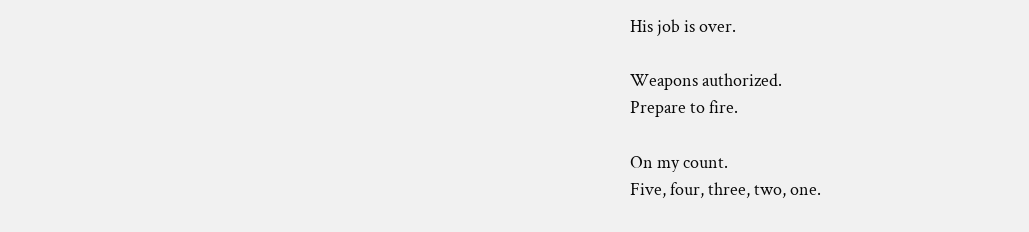His job is over.

Weapons authorized.
Prepare to fire.

On my count.
Five, four, three, two, one.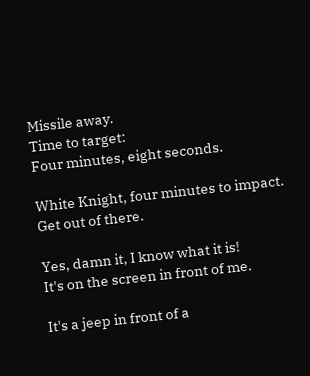Missile away.
Time to target:
Four minutes, eight seconds.

White Knight, four minutes to impact.
Get out of there.

Yes, damn it, I know what it is!
It's on the screen in front of me.

It's a jeep in front of a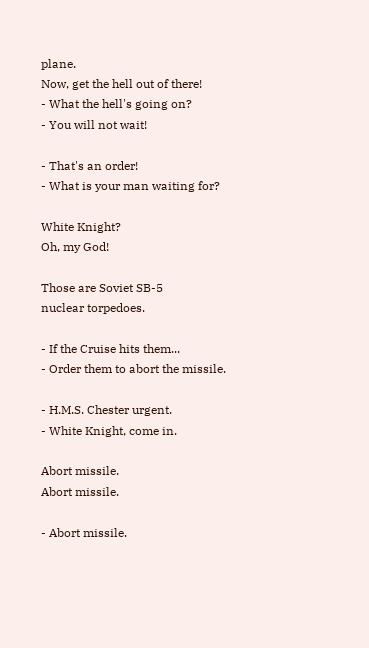plane.
Now, get the hell out of there!
- What the hell's going on?
- You will not wait!

- That's an order!
- What is your man waiting for?

White Knight?
Oh, my God!

Those are Soviet SB-5
nuclear torpedoes.

- If the Cruise hits them...
- Order them to abort the missile.

- H.M.S. Chester urgent.
- White Knight, come in.

Abort missile.
Abort missile.

- Abort missile.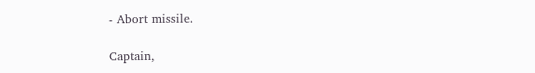- Abort missile.

Captain,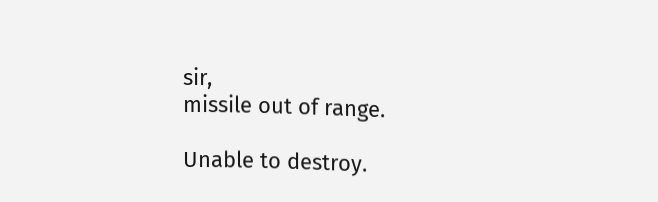sir,
missile out of range.

Unable to destroy.